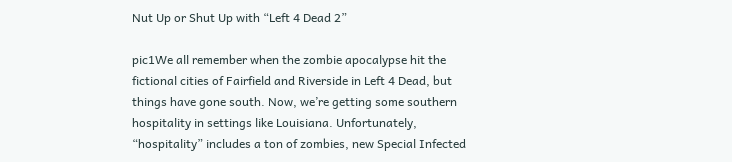Nut Up or Shut Up with “Left 4 Dead 2”

pic1We all remember when the zombie apocalypse hit the fictional cities of Fairfield and Riverside in Left 4 Dead, but things have gone south. Now, we’re getting some southern hospitality in settings like Louisiana. Unfortunately, “hospitality” includes a ton of zombies, new Special Infected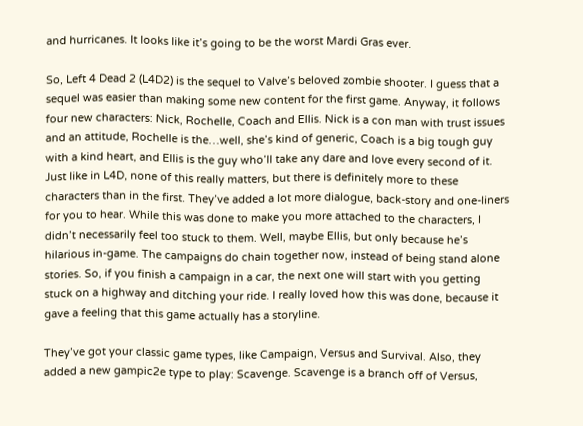and hurricanes. It looks like it’s going to be the worst Mardi Gras ever.

So, Left 4 Dead 2 (L4D2) is the sequel to Valve’s beloved zombie shooter. I guess that a sequel was easier than making some new content for the first game. Anyway, it follows four new characters: Nick, Rochelle, Coach and Ellis. Nick is a con man with trust issues and an attitude, Rochelle is the…well, she’s kind of generic, Coach is a big tough guy with a kind heart, and Ellis is the guy who’ll take any dare and love every second of it. Just like in L4D, none of this really matters, but there is definitely more to these characters than in the first. They’ve added a lot more dialogue, back-story and one-liners for you to hear. While this was done to make you more attached to the characters, I didn’t necessarily feel too stuck to them. Well, maybe Ellis, but only because he’s hilarious in-game. The campaigns do chain together now, instead of being stand alone stories. So, if you finish a campaign in a car, the next one will start with you getting  stuck on a highway and ditching your ride. I really loved how this was done, because it gave a feeling that this game actually has a storyline.

They’ve got your classic game types, like Campaign, Versus and Survival. Also, they added a new gampic2e type to play: Scavenge. Scavenge is a branch off of Versus,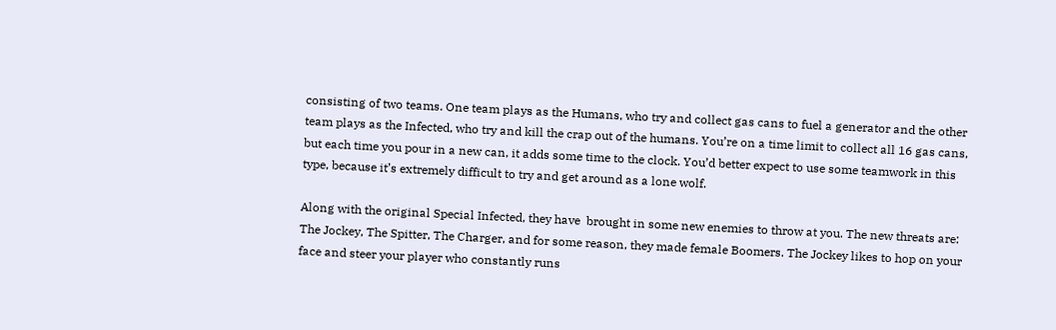consisting of two teams. One team plays as the Humans, who try and collect gas cans to fuel a generator and the other team plays as the Infected, who try and kill the crap out of the humans. You’re on a time limit to collect all 16 gas cans, but each time you pour in a new can, it adds some time to the clock. You’d better expect to use some teamwork in this type, because it’s extremely difficult to try and get around as a lone wolf.

Along with the original Special Infected, they have  brought in some new enemies to throw at you. The new threats are: The Jockey, The Spitter, The Charger, and for some reason, they made female Boomers. The Jockey likes to hop on your face and steer your player who constantly runs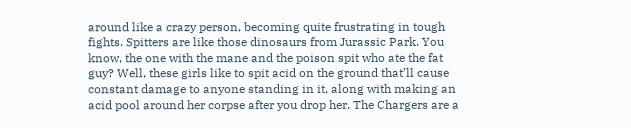around like a crazy person, becoming quite frustrating in tough fights. Spitters are like those dinosaurs from Jurassic Park. You know, the one with the mane and the poison spit who ate the fat guy? Well, these girls like to spit acid on the ground that’ll cause constant damage to anyone standing in it, along with making an acid pool around her corpse after you drop her. The Chargers are a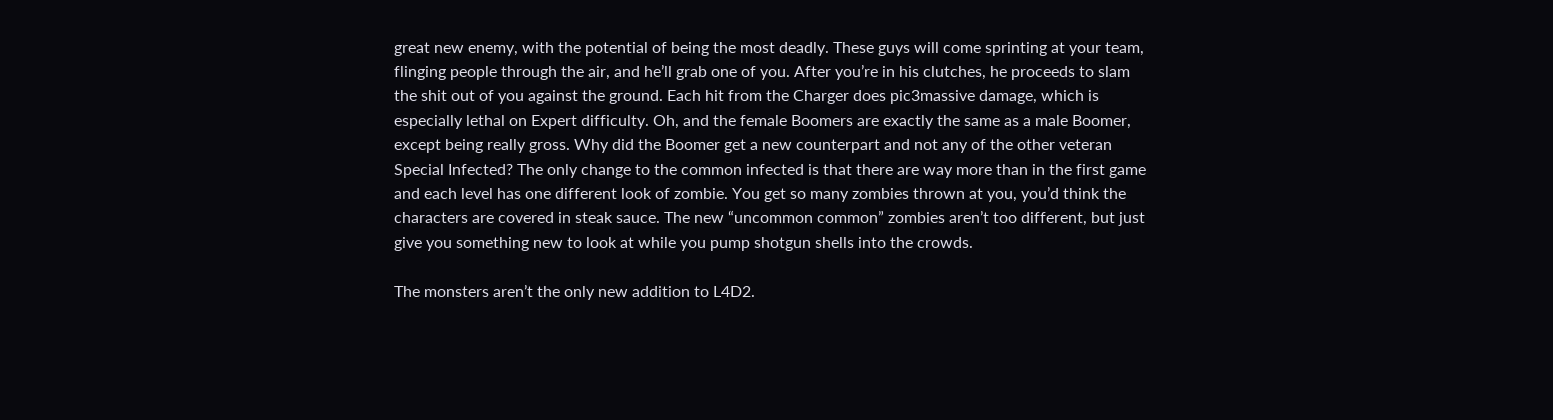great new enemy, with the potential of being the most deadly. These guys will come sprinting at your team, flinging people through the air, and he’ll grab one of you. After you’re in his clutches, he proceeds to slam the shit out of you against the ground. Each hit from the Charger does pic3massive damage, which is especially lethal on Expert difficulty. Oh, and the female Boomers are exactly the same as a male Boomer, except being really gross. Why did the Boomer get a new counterpart and not any of the other veteran Special Infected? The only change to the common infected is that there are way more than in the first game and each level has one different look of zombie. You get so many zombies thrown at you, you’d think the characters are covered in steak sauce. The new “uncommon common” zombies aren’t too different, but just give you something new to look at while you pump shotgun shells into the crowds.

The monsters aren’t the only new addition to L4D2.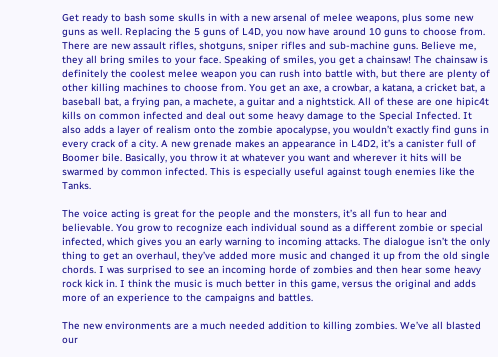Get ready to bash some skulls in with a new arsenal of melee weapons, plus some new guns as well. Replacing the 5 guns of L4D, you now have around 10 guns to choose from. There are new assault rifles, shotguns, sniper rifles and sub-machine guns. Believe me, they all bring smiles to your face. Speaking of smiles, you get a chainsaw! The chainsaw is definitely the coolest melee weapon you can rush into battle with, but there are plenty of other killing machines to choose from. You get an axe, a crowbar, a katana, a cricket bat, a baseball bat, a frying pan, a machete, a guitar and a nightstick. All of these are one hipic4t kills on common infected and deal out some heavy damage to the Special Infected. It also adds a layer of realism onto the zombie apocalypse, you wouldn’t exactly find guns in every crack of a city. A new grenade makes an appearance in L4D2, it’s a canister full of Boomer bile. Basically, you throw it at whatever you want and wherever it hits will be swarmed by common infected. This is especially useful against tough enemies like the Tanks.

The voice acting is great for the people and the monsters, it’s all fun to hear and believable. You grow to recognize each individual sound as a different zombie or special infected, which gives you an early warning to incoming attacks. The dialogue isn’t the only thing to get an overhaul, they’ve added more music and changed it up from the old single chords. I was surprised to see an incoming horde of zombies and then hear some heavy rock kick in. I think the music is much better in this game, versus the original and adds more of an experience to the campaigns and battles.

The new environments are a much needed addition to killing zombies. We’ve all blasted our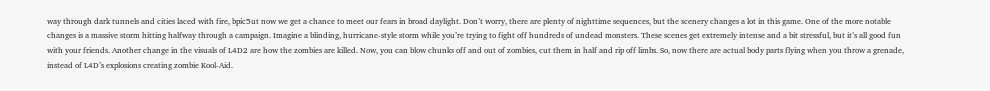way through dark tunnels and cities laced with fire, bpic5ut now we get a chance to meet our fears in broad daylight. Don’t worry, there are plenty of nighttime sequences, but the scenery changes a lot in this game. One of the more notable changes is a massive storm hitting halfway through a campaign. Imagine a blinding, hurricane-style storm while you’re trying to fight off hundreds of undead monsters. These scenes get extremely intense and a bit stressful, but it’s all good fun with your friends. Another change in the visuals of L4D2 are how the zombies are killed. Now, you can blow chunks off and out of zombies, cut them in half and rip off limbs. So, now there are actual body parts flying when you throw a grenade, instead of L4D’s explosions creating zombie Kool-Aid.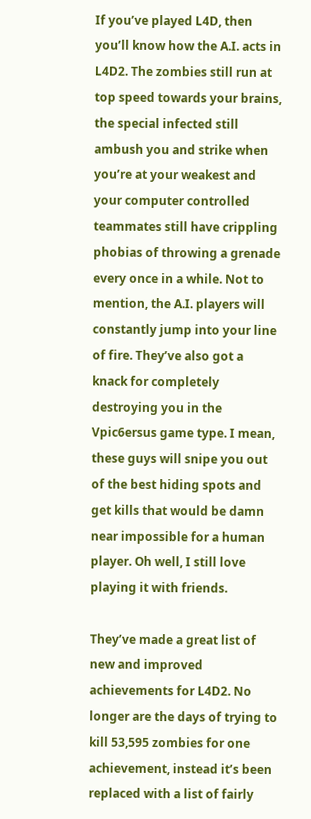If you’ve played L4D, then you’ll know how the A.I. acts in L4D2. The zombies still run at top speed towards your brains, the special infected still ambush you and strike when you’re at your weakest and your computer controlled teammates still have crippling phobias of throwing a grenade every once in a while. Not to mention, the A.I. players will constantly jump into your line of fire. They’ve also got a knack for completely destroying you in the Vpic6ersus game type. I mean, these guys will snipe you out of the best hiding spots and get kills that would be damn near impossible for a human player. Oh well, I still love playing it with friends.

They’ve made a great list of new and improved achievements for L4D2. No longer are the days of trying to kill 53,595 zombies for one achievement, instead it’s been replaced with a list of fairly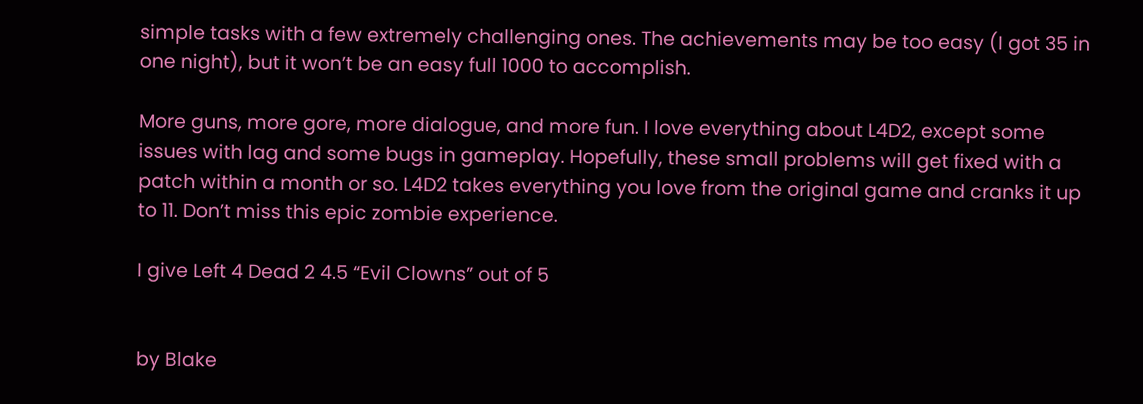simple tasks with a few extremely challenging ones. The achievements may be too easy (I got 35 in one night), but it won’t be an easy full 1000 to accomplish.

More guns, more gore, more dialogue, and more fun. I love everything about L4D2, except some issues with lag and some bugs in gameplay. Hopefully, these small problems will get fixed with a patch within a month or so. L4D2 takes everything you love from the original game and cranks it up to 11. Don’t miss this epic zombie experience.

I give Left 4 Dead 2 4.5 “Evil Clowns” out of 5


by Blake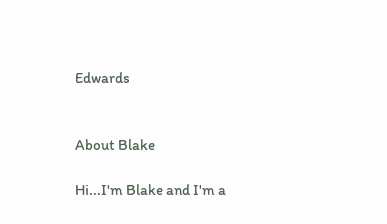Edwards


About Blake

Hi...I'm Blake and I'm a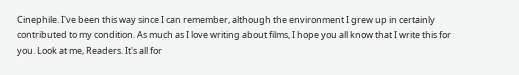Cinephile. I've been this way since I can remember, although the environment I grew up in certainly contributed to my condition. As much as I love writing about films, I hope you all know that I write this for you. Look at me, Readers. It's all for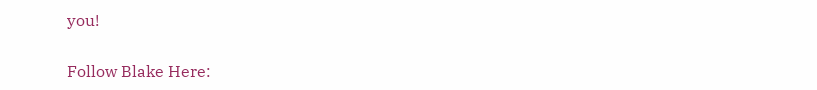you!

Follow Blake Here: